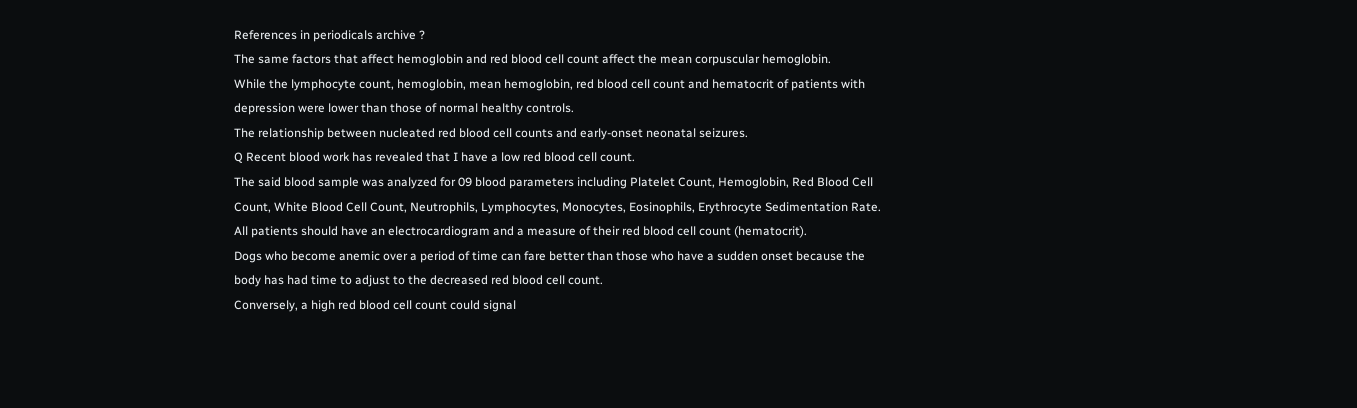References in periodicals archive ?
The same factors that affect hemoglobin and red blood cell count affect the mean corpuscular hemoglobin.
While the lymphocyte count, hemoglobin, mean hemoglobin, red blood cell count and hematocrit of patients with depression were lower than those of normal healthy controls.
The relationship between nucleated red blood cell counts and early-onset neonatal seizures.
Q Recent blood work has revealed that I have a low red blood cell count.
The said blood sample was analyzed for 09 blood parameters including Platelet Count, Hemoglobin, Red Blood Cell Count, White Blood Cell Count, Neutrophils, Lymphocytes, Monocytes, Eosinophils, Erythrocyte Sedimentation Rate.
All patients should have an electrocardiogram and a measure of their red blood cell count (hematocrit).
Dogs who become anemic over a period of time can fare better than those who have a sudden onset because the body has had time to adjust to the decreased red blood cell count.
Conversely, a high red blood cell count could signal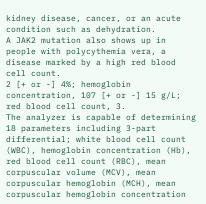kidney disease, cancer, or an acute condition such as dehydration.
A JAK2 mutation also shows up in people with polycythemia vera, a disease marked by a high red blood cell count.
2 [+ or -] 4%; hemoglobin concentration, 107 [+ or -] 15 g/L; red blood cell count, 3.
The analyzer is capable of determining 18 parameters including 3-part differential; white blood cell count (WBC), hemoglobin concentration (Hb), red blood cell count (RBC), mean corpuscular volume (MCV), mean corpuscular hemoglobin (MCH), mean corpuscular hemoglobin concentration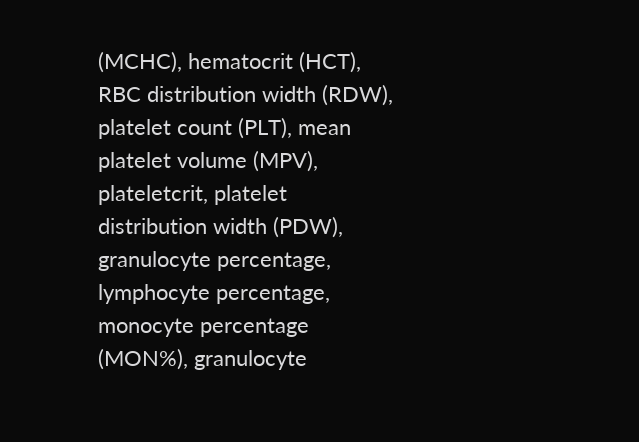(MCHC), hematocrit (HCT), RBC distribution width (RDW), platelet count (PLT), mean platelet volume (MPV), plateletcrit, platelet distribution width (PDW), granulocyte percentage, lymphocyte percentage, monocyte percentage (MON%), granulocyte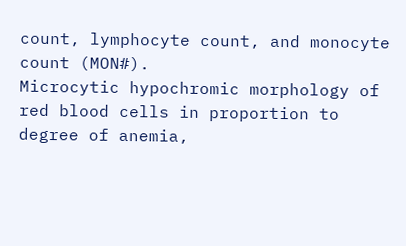count, lymphocyte count, and monocyte count (MON#).
Microcytic hypochromic morphology of red blood cells in proportion to degree of anemia,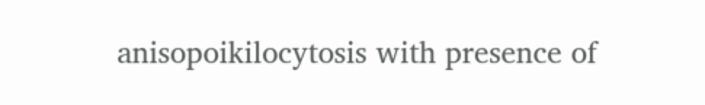anisopoikilocytosis with presence of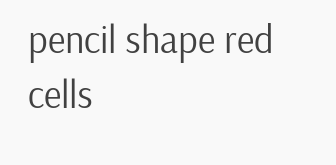pencil shape red cells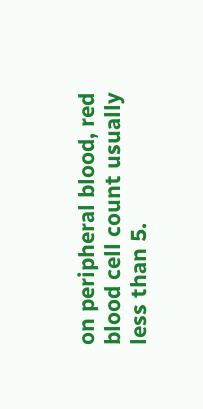on peripheral blood, red blood cell count usually less than 5.